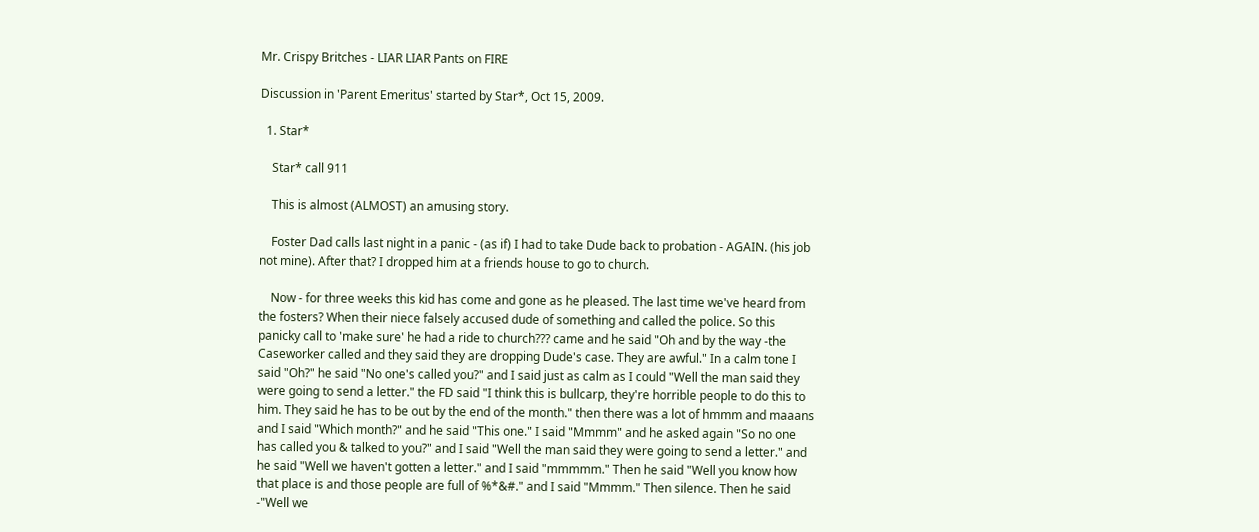Mr. Crispy Britches - LIAR LIAR Pants on FIRE

Discussion in 'Parent Emeritus' started by Star*, Oct 15, 2009.

  1. Star*

    Star* call 911

    This is almost (ALMOST) an amusing story.

    Foster Dad calls last night in a panic - (as if) I had to take Dude back to probation - AGAIN. (his job not mine). After that? I dropped him at a friends house to go to church.

    Now - for three weeks this kid has come and gone as he pleased. The last time we've heard from the fosters? When their niece falsely accused dude of something and called the police. So this panicky call to 'make sure' he had a ride to church??? came and he said "Oh and by the way -the Caseworker called and they said they are dropping Dude's case. They are awful." In a calm tone I said "Oh?" he said "No one's called you?" and I said just as calm as I could "Well the man said they were going to send a letter." the FD said "I think this is bullcarp, they're horrible people to do this to him. They said he has to be out by the end of the month." then there was a lot of hmmm and maaans and I said "Which month?" and he said "This one." I said "Mmmm" and he asked again "So no one has called you & talked to you?" and I said "Well the man said they were going to send a letter." and he said "Well we haven't gotten a letter." and I said "mmmmm." Then he said "Well you know how that place is and those people are full of %*&#." and I said "Mmmm." Then silence. Then he said -"Well we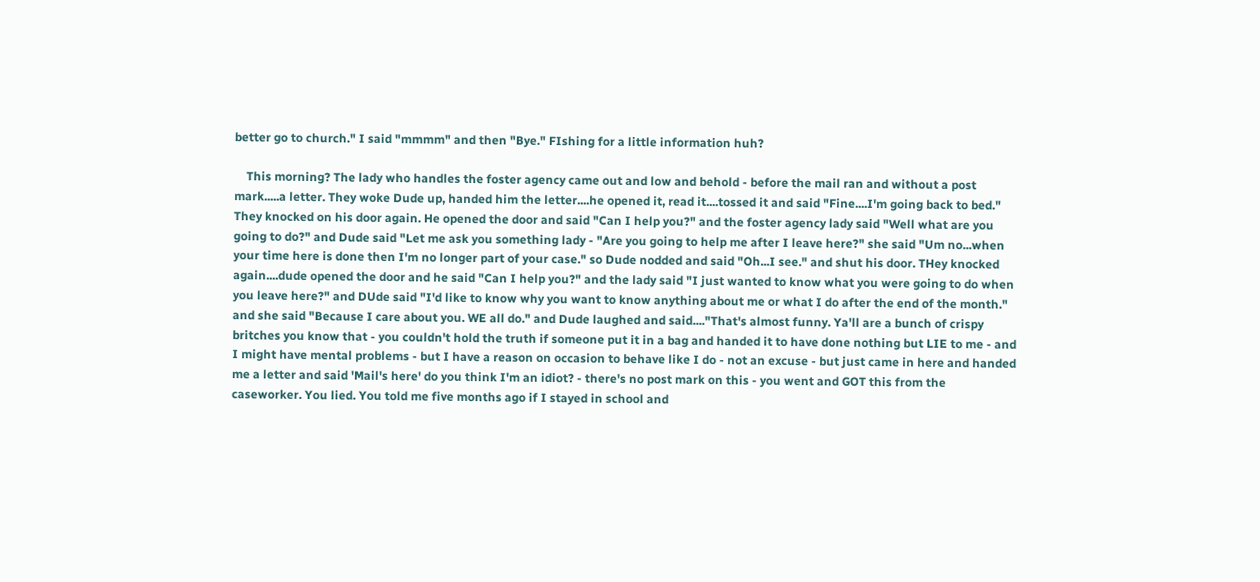better go to church." I said "mmmm" and then "Bye." FIshing for a little information huh?

    This morning? The lady who handles the foster agency came out and low and behold - before the mail ran and without a post mark.....a letter. They woke Dude up, handed him the letter....he opened it, read it....tossed it and said "Fine....I'm going back to bed." They knocked on his door again. He opened the door and said "Can I help you?" and the foster agency lady said "Well what are you going to do?" and Dude said "Let me ask you something lady - "Are you going to help me after I leave here?" she said "Um no...when your time here is done then I'm no longer part of your case." so Dude nodded and said "Oh...I see." and shut his door. THey knocked again....dude opened the door and he said "Can I help you?" and the lady said "I just wanted to know what you were going to do when you leave here?" and DUde said "I'd like to know why you want to know anything about me or what I do after the end of the month." and she said "Because I care about you. WE all do." and Dude laughed and said...."That's almost funny. Ya'll are a bunch of crispy britches you know that - you couldn't hold the truth if someone put it in a bag and handed it to have done nothing but LIE to me - and I might have mental problems - but I have a reason on occasion to behave like I do - not an excuse - but just came in here and handed me a letter and said 'Mail's here' do you think I'm an idiot? - there's no post mark on this - you went and GOT this from the caseworker. You lied. You told me five months ago if I stayed in school and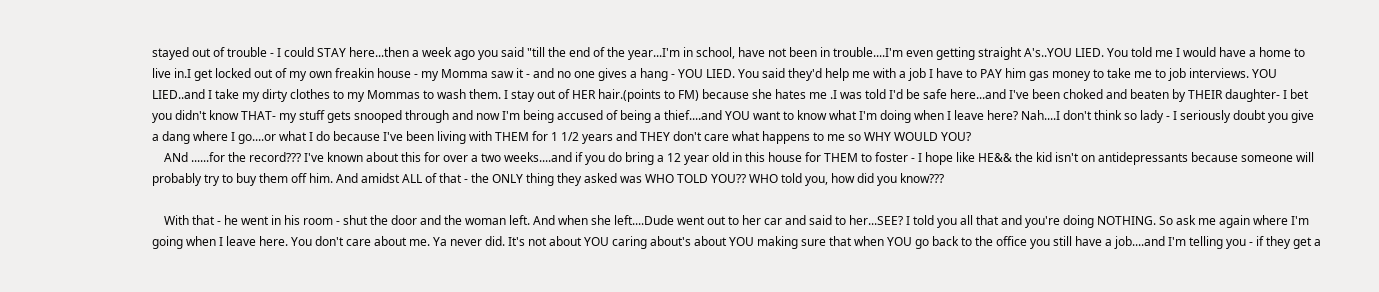stayed out of trouble - I could STAY here...then a week ago you said "till the end of the year...I'm in school, have not been in trouble....I'm even getting straight A's..YOU LIED. You told me I would have a home to live in.I get locked out of my own freakin house - my Momma saw it - and no one gives a hang - YOU LIED. You said they'd help me with a job I have to PAY him gas money to take me to job interviews. YOU LIED..and I take my dirty clothes to my Mommas to wash them. I stay out of HER hair.(points to FM) because she hates me .I was told I'd be safe here...and I've been choked and beaten by THEIR daughter- I bet you didn't know THAT- my stuff gets snooped through and now I'm being accused of being a thief....and YOU want to know what I'm doing when I leave here? Nah....I don't think so lady - I seriously doubt you give a dang where I go....or what I do because I've been living with THEM for 1 1/2 years and THEY don't care what happens to me so WHY WOULD YOU?
    ANd ......for the record??? I've known about this for over a two weeks....and if you do bring a 12 year old in this house for THEM to foster - I hope like HE&& the kid isn't on antidepressants because someone will probably try to buy them off him. And amidst ALL of that - the ONLY thing they asked was WHO TOLD YOU?? WHO told you, how did you know???

    With that - he went in his room - shut the door and the woman left. And when she left....Dude went out to her car and said to her...SEE? I told you all that and you're doing NOTHING. So ask me again where I'm going when I leave here. You don't care about me. Ya never did. It's not about YOU caring about's about YOU making sure that when YOU go back to the office you still have a job....and I'm telling you - if they get a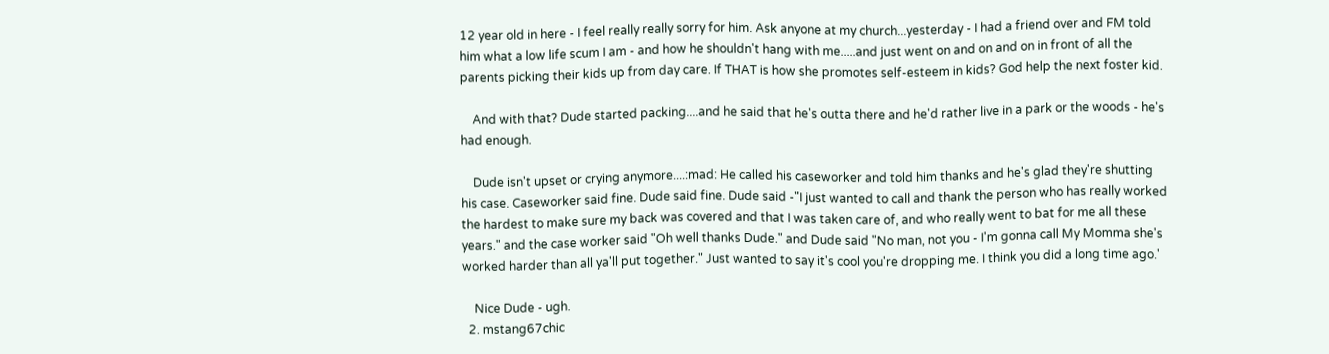12 year old in here - I feel really really sorry for him. Ask anyone at my church...yesterday - I had a friend over and FM told him what a low life scum I am - and how he shouldn't hang with me.....and just went on and on and on in front of all the parents picking their kids up from day care. If THAT is how she promotes self-esteem in kids? God help the next foster kid.

    And with that? Dude started packing....and he said that he's outta there and he'd rather live in a park or the woods - he's had enough.

    Dude isn't upset or crying anymore....:mad: He called his caseworker and told him thanks and he's glad they're shutting his case. Caseworker said fine. Dude said fine. Dude said -"I just wanted to call and thank the person who has really worked the hardest to make sure my back was covered and that I was taken care of, and who really went to bat for me all these years." and the case worker said "Oh well thanks Dude." and Dude said "No man, not you - I'm gonna call My Momma she's worked harder than all ya'll put together." Just wanted to say it's cool you're dropping me. I think you did a long time ago.'

    Nice Dude - ugh.
  2. mstang67chic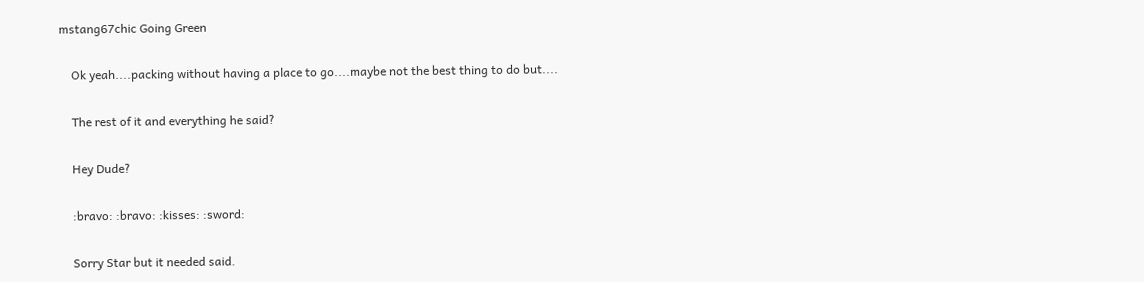mstang67chic Going Green

    Ok yeah....packing without having a place to go....maybe not the best thing to do but....

    The rest of it and everything he said?

    Hey Dude?

    :bravo: :bravo: :kisses: :sword:

    Sorry Star but it needed said.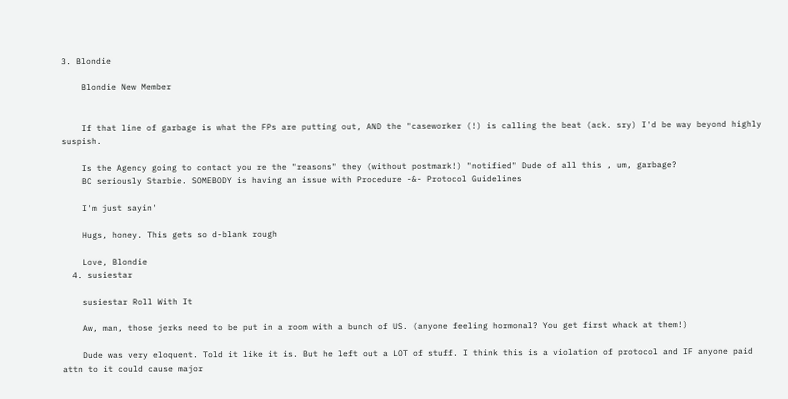3. Blondie

    Blondie New Member


    If that line of garbage is what the FPs are putting out, AND the "caseworker (!) is calling the beat (ack. sry) I'd be way beyond highly suspish.

    Is the Agency going to contact you re the "reasons" they (without postmark!) "notified" Dude of all this , um, garbage?
    BC seriously Starbie. SOMEBODY is having an issue with Procedure -&- Protocol Guidelines

    I'm just sayin'

    Hugs, honey. This gets so d-blank rough

    Love, Blondie
  4. susiestar

    susiestar Roll With It

    Aw, man, those jerks need to be put in a room with a bunch of US. (anyone feeling hormonal? You get first whack at them!)

    Dude was very eloquent. Told it like it is. But he left out a LOT of stuff. I think this is a violation of protocol and IF anyone paid attn to it could cause major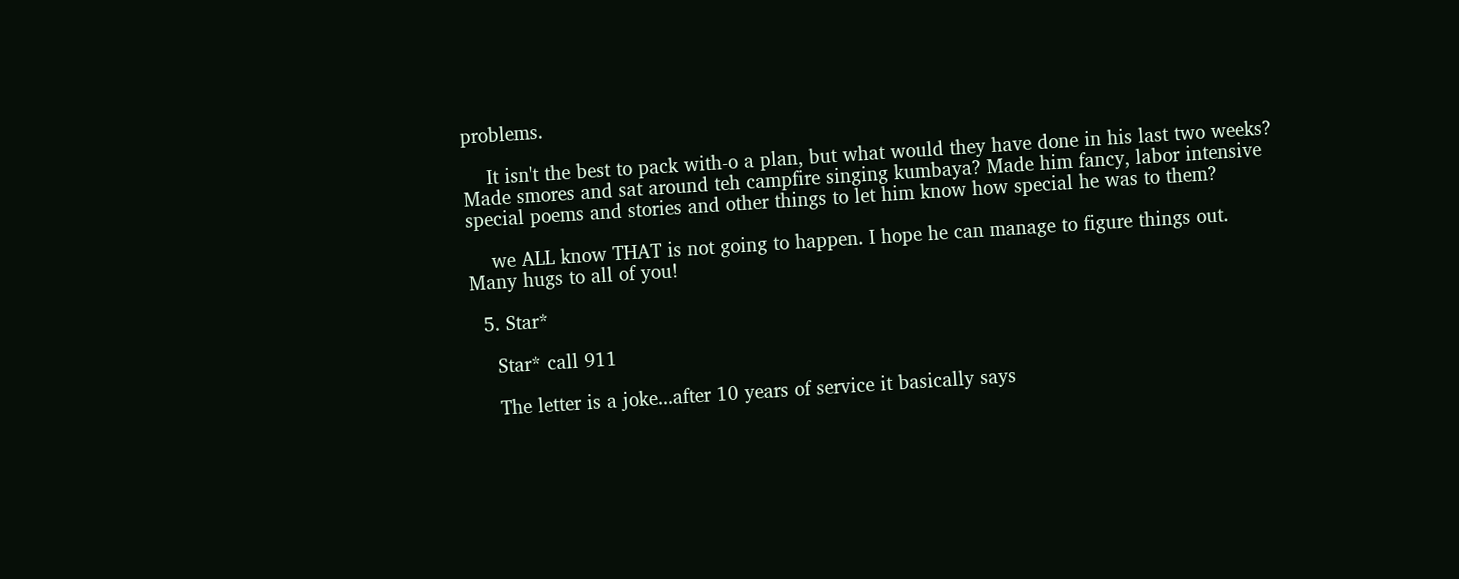problems.

    It isn't the best to pack with-o a plan, but what would they have done in his last two weeks? Made smores and sat around teh campfire singing kumbaya? Made him fancy, labor intensive special poems and stories and other things to let him know how special he was to them?

    we ALL know THAT is not going to happen. I hope he can manage to figure things out. Many hugs to all of you!

  5. Star*

    Star* call 911

    The letter is a joke...after 10 years of service it basically says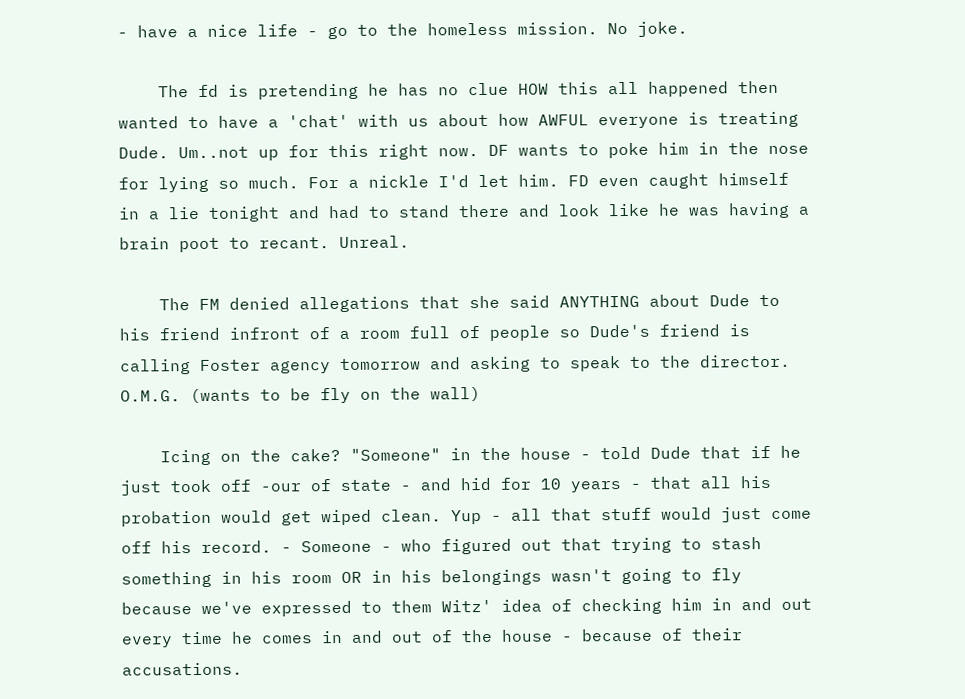- have a nice life - go to the homeless mission. No joke.

    The fd is pretending he has no clue HOW this all happened then wanted to have a 'chat' with us about how AWFUL everyone is treating Dude. Um..not up for this right now. DF wants to poke him in the nose for lying so much. For a nickle I'd let him. FD even caught himself in a lie tonight and had to stand there and look like he was having a brain poot to recant. Unreal.

    The FM denied allegations that she said ANYTHING about Dude to his friend infront of a room full of people so Dude's friend is calling Foster agency tomorrow and asking to speak to the director. O.M.G. (wants to be fly on the wall)

    Icing on the cake? "Someone" in the house - told Dude that if he just took off -our of state - and hid for 10 years - that all his probation would get wiped clean. Yup - all that stuff would just come off his record. - Someone - who figured out that trying to stash something in his room OR in his belongings wasn't going to fly because we've expressed to them Witz' idea of checking him in and out every time he comes in and out of the house - because of their accusations.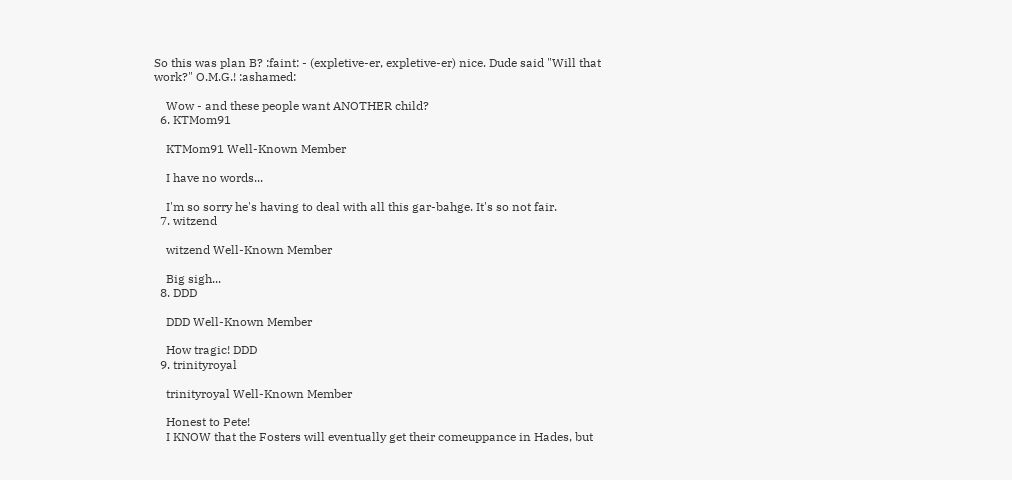So this was plan B? :faint: - (expletive-er, expletive-er) nice. Dude said "Will that work?" O.M.G.! :ashamed:

    Wow - and these people want ANOTHER child?
  6. KTMom91

    KTMom91 Well-Known Member

    I have no words...

    I'm so sorry he's having to deal with all this gar-bahge. It's so not fair.
  7. witzend

    witzend Well-Known Member

    Big sigh...
  8. DDD

    DDD Well-Known Member

    How tragic! DDD
  9. trinityroyal

    trinityroyal Well-Known Member

    Honest to Pete!
    I KNOW that the Fosters will eventually get their comeuppance in Hades, but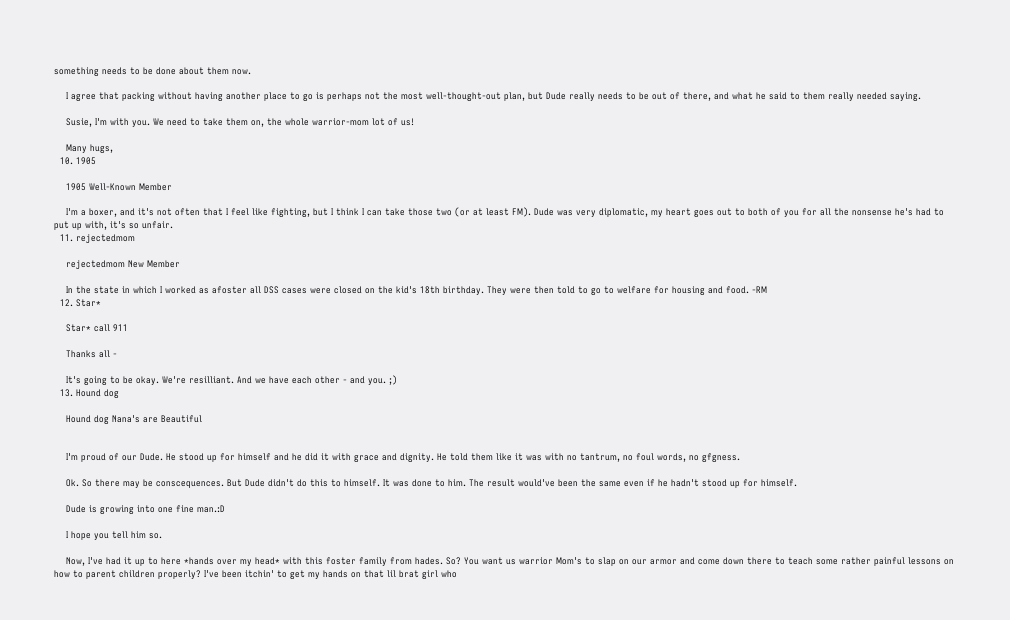something needs to be done about them now.

    I agree that packing without having another place to go is perhaps not the most well-thought-out plan, but Dude really needs to be out of there, and what he said to them really needed saying.

    Susie, I'm with you. We need to take them on, the whole warrior-mom lot of us!

    Many hugs,
  10. 1905

    1905 Well-Known Member

    I'm a boxer, and it's not often that I feel like fighting, but I think I can take those two (or at least FM). Dude was very diplomatic, my heart goes out to both of you for all the nonsense he's had to put up with, it's so unfair.
  11. rejectedmom

    rejectedmom New Member

    In the state in which I worked as afoster all DSS cases were closed on the kid's 18th birthday. They were then told to go to welfare for housing and food. -RM
  12. Star*

    Star* call 911

    Thanks all -

    It's going to be okay. We're resilliant. And we have each other - and you. ;)
  13. Hound dog

    Hound dog Nana's are Beautiful


    I'm proud of our Dude. He stood up for himself and he did it with grace and dignity. He told them like it was with no tantrum, no foul words, no gfgness.

    Ok. So there may be conscequences. But Dude didn't do this to himself. It was done to him. The result would've been the same even if he hadn't stood up for himself.

    Dude is growing into one fine man.:D

    I hope you tell him so.

    Now, I've had it up to here *hands over my head* with this foster family from hades. So? You want us warrior Mom's to slap on our armor and come down there to teach some rather painful lessons on how to parent children properly? I've been itchin' to get my hands on that lil brat girl who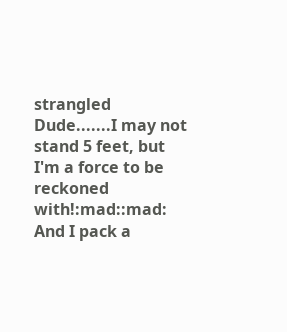strangled Dude.......I may not stand 5 feet, but I'm a force to be reckoned with!:mad::mad: And I pack a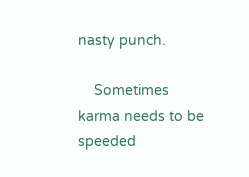nasty punch.

    Sometimes karma needs to be speeded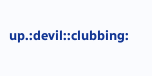up.:devil::clubbing: